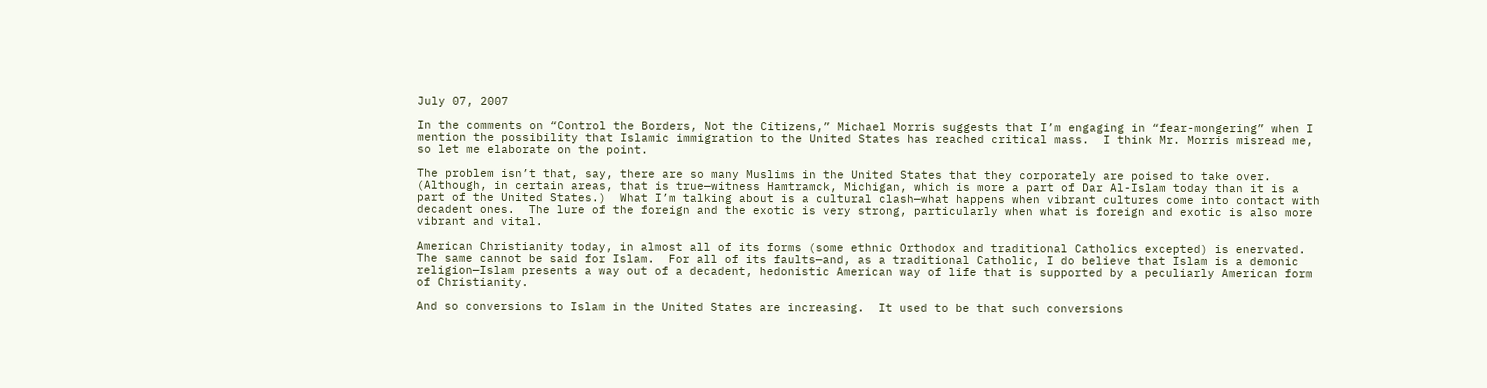July 07, 2007

In the comments on “Control the Borders, Not the Citizens,” Michael Morris suggests that I’m engaging in “fear-mongering” when I mention the possibility that Islamic immigration to the United States has reached critical mass.  I think Mr. Morris misread me, so let me elaborate on the point.

The problem isn’t that, say, there are so many Muslims in the United States that they corporately are poised to take over.  (Although, in certain areas, that is true—witness Hamtramck, Michigan, which is more a part of Dar Al-Islam today than it is a part of the United States.)  What I’m talking about is a cultural clash—what happens when vibrant cultures come into contact with decadent ones.  The lure of the foreign and the exotic is very strong, particularly when what is foreign and exotic is also more vibrant and vital.

American Christianity today, in almost all of its forms (some ethnic Orthodox and traditional Catholics excepted) is enervated.  The same cannot be said for Islam.  For all of its faults—and, as a traditional Catholic, I do believe that Islam is a demonic religion—Islam presents a way out of a decadent, hedonistic American way of life that is supported by a peculiarly American form of Christianity.

And so conversions to Islam in the United States are increasing.  It used to be that such conversions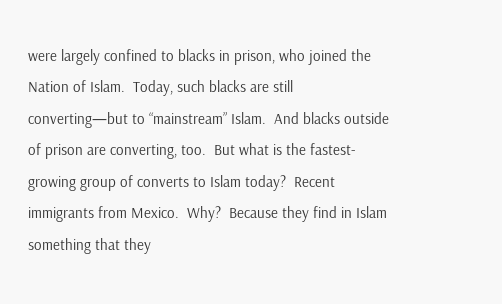were largely confined to blacks in prison, who joined the Nation of Islam.  Today, such blacks are still converting—but to “mainstream” Islam.  And blacks outside of prison are converting, too.  But what is the fastest-growing group of converts to Islam today?  Recent immigrants from Mexico.  Why?  Because they find in Islam something that they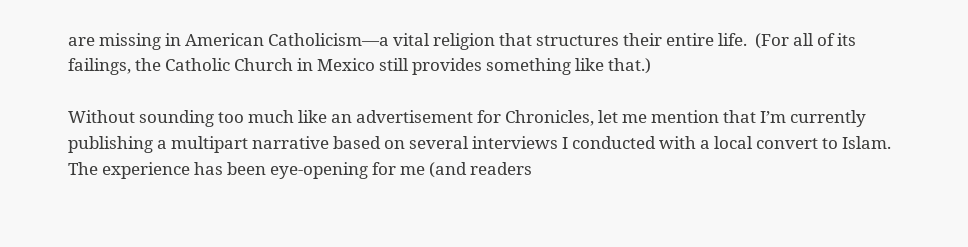are missing in American Catholicism—a vital religion that structures their entire life.  (For all of its failings, the Catholic Church in Mexico still provides something like that.)

Without sounding too much like an advertisement for Chronicles, let me mention that I’m currently publishing a multipart narrative based on several interviews I conducted with a local convert to Islam.  The experience has been eye-opening for me (and readers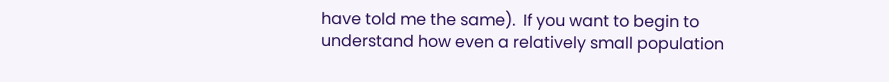have told me the same).  If you want to begin to understand how even a relatively small population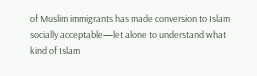of Muslim immigrants has made conversion to Islam socially acceptable—let alone to understand what kind of Islam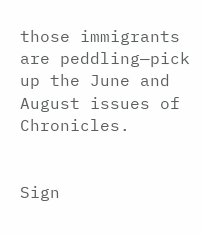those immigrants are peddling—pick up the June and August issues of Chronicles.


Sign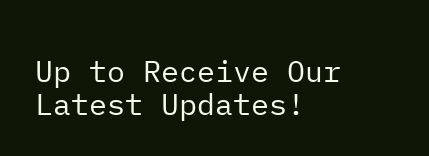Up to Receive Our Latest Updates!